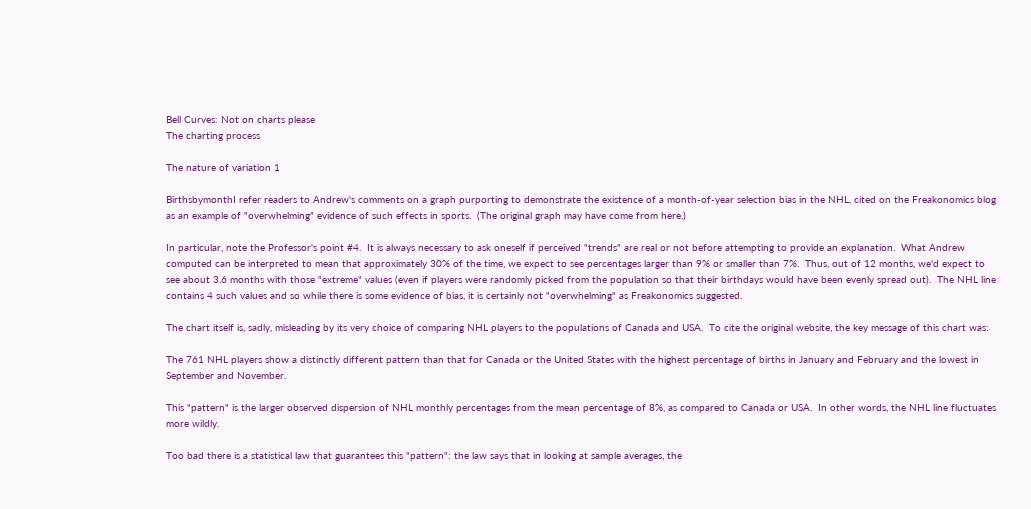Bell Curves: Not on charts please
The charting process

The nature of variation 1

BirthsbymonthI refer readers to Andrew's comments on a graph purporting to demonstrate the existence of a month-of-year selection bias in the NHL, cited on the Freakonomics blog as an example of "overwhelming" evidence of such effects in sports.  (The original graph may have come from here.)

In particular, note the Professor's point #4.  It is always necessary to ask oneself if perceived "trends" are real or not before attempting to provide an explanation.  What Andrew computed can be interpreted to mean that approximately 30% of the time, we expect to see percentages larger than 9% or smaller than 7%.  Thus, out of 12 months, we'd expect to see about 3.6 months with those "extreme" values (even if players were randomly picked from the population so that their birthdays would have been evenly spread out).  The NHL line contains 4 such values and so while there is some evidence of bias, it is certainly not "overwhelming" as Freakonomics suggested.

The chart itself is, sadly, misleading by its very choice of comparing NHL players to the populations of Canada and USA.  To cite the original website, the key message of this chart was:

The 761 NHL players show a distinctly different pattern than that for Canada or the United States with the highest percentage of births in January and February and the lowest in September and November.

This "pattern" is the larger observed dispersion of NHL monthly percentages from the mean percentage of 8%, as compared to Canada or USA.  In other words, the NHL line fluctuates more wildly.

Too bad there is a statistical law that guarantees this "pattern": the law says that in looking at sample averages, the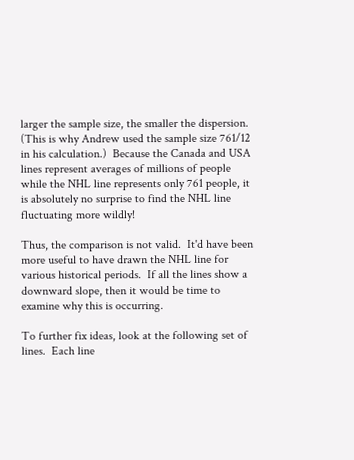larger the sample size, the smaller the dispersion.  (This is why Andrew used the sample size 761/12 in his calculation.)  Because the Canada and USA lines represent averages of millions of people while the NHL line represents only 761 people, it is absolutely no surprise to find the NHL line fluctuating more wildly!

Thus, the comparison is not valid.  It'd have been more useful to have drawn the NHL line for various historical periods.  If all the lines show a downward slope, then it would be time to examine why this is occurring.

To further fix ideas, look at the following set of lines.  Each line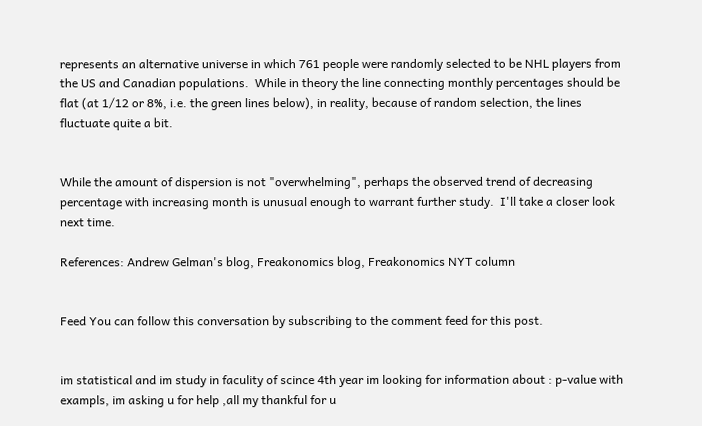represents an alternative universe in which 761 people were randomly selected to be NHL players from the US and Canadian populations.  While in theory the line connecting monthly percentages should be flat (at 1/12 or 8%, i.e. the green lines below), in reality, because of random selection, the lines fluctuate quite a bit.


While the amount of dispersion is not "overwhelming", perhaps the observed trend of decreasing percentage with increasing month is unusual enough to warrant further study.  I'll take a closer look next time.

References: Andrew Gelman's blog, Freakonomics blog, Freakonomics NYT column


Feed You can follow this conversation by subscribing to the comment feed for this post.


im statistical and im study in faculity of scince 4th year im looking for information about : p-value with exampls, im asking u for help ,all my thankful for u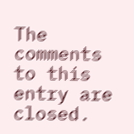The comments to this entry are closed.